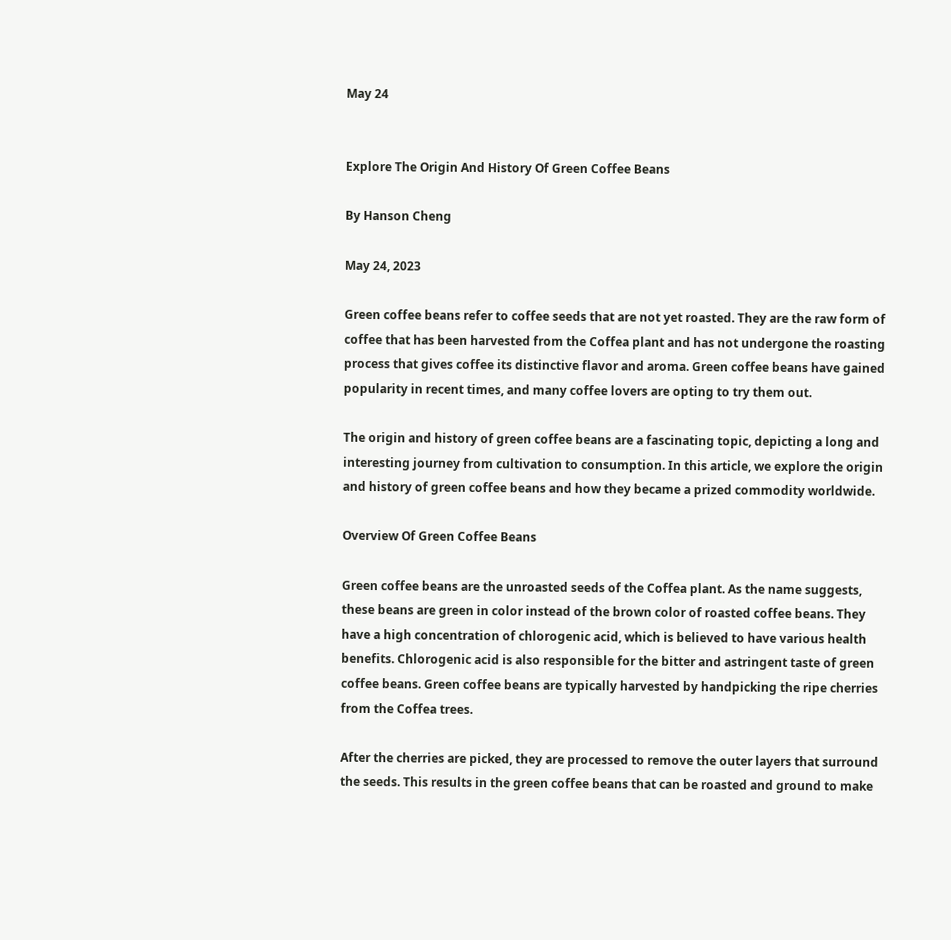May 24


Explore The Origin And History Of Green Coffee Beans

By Hanson Cheng

May 24, 2023

Green coffee beans refer to coffee seeds that are not yet roasted. They are the raw form of coffee that has been harvested from the Coffea plant and has not undergone the roasting process that gives coffee its distinctive flavor and aroma. Green coffee beans have gained popularity in recent times, and many coffee lovers are opting to try them out.

The origin and history of green coffee beans are a fascinating topic, depicting a long and interesting journey from cultivation to consumption. In this article, we explore the origin and history of green coffee beans and how they became a prized commodity worldwide.

Overview Of Green Coffee Beans

Green coffee beans are the unroasted seeds of the Coffea plant. As the name suggests, these beans are green in color instead of the brown color of roasted coffee beans. They have a high concentration of chlorogenic acid, which is believed to have various health benefits. Chlorogenic acid is also responsible for the bitter and astringent taste of green coffee beans. Green coffee beans are typically harvested by handpicking the ripe cherries from the Coffea trees.

After the cherries are picked, they are processed to remove the outer layers that surround the seeds. This results in the green coffee beans that can be roasted and ground to make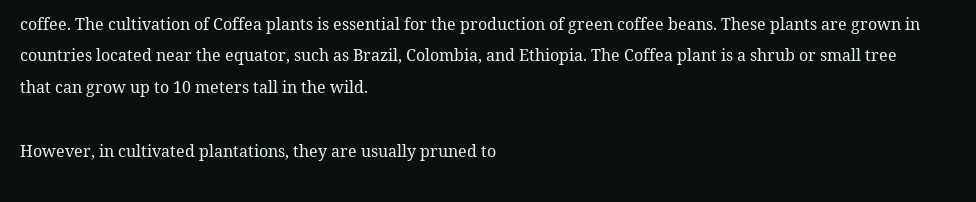coffee. The cultivation of Coffea plants is essential for the production of green coffee beans. These plants are grown in countries located near the equator, such as Brazil, Colombia, and Ethiopia. The Coffea plant is a shrub or small tree that can grow up to 10 meters tall in the wild.

However, in cultivated plantations, they are usually pruned to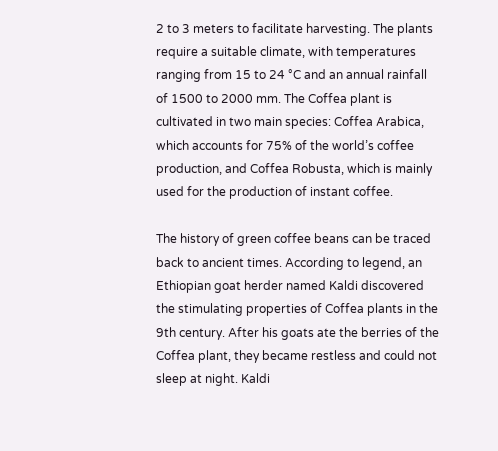2 to 3 meters to facilitate harvesting. The plants require a suitable climate, with temperatures ranging from 15 to 24 °C and an annual rainfall of 1500 to 2000 mm. The Coffea plant is cultivated in two main species: Coffea Arabica, which accounts for 75% of the world’s coffee production, and Coffea Robusta, which is mainly used for the production of instant coffee.

The history of green coffee beans can be traced back to ancient times. According to legend, an Ethiopian goat herder named Kaldi discovered the stimulating properties of Coffea plants in the 9th century. After his goats ate the berries of the Coffea plant, they became restless and could not sleep at night. Kaldi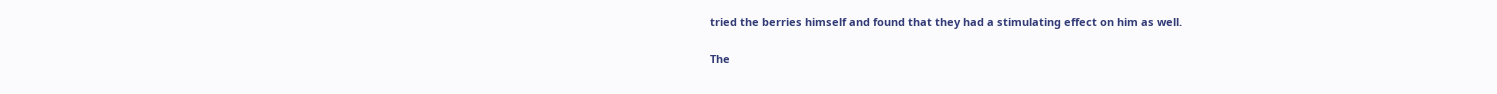tried the berries himself and found that they had a stimulating effect on him as well.

The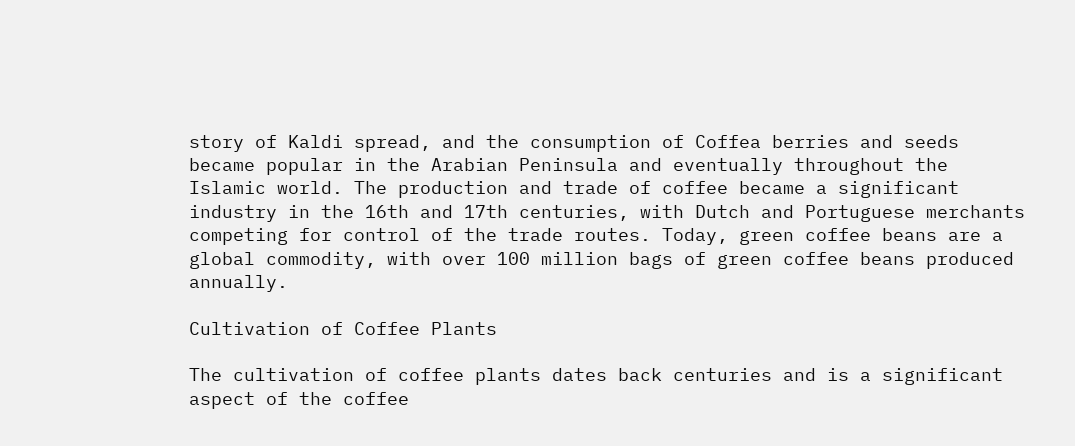story of Kaldi spread, and the consumption of Coffea berries and seeds became popular in the Arabian Peninsula and eventually throughout the Islamic world. The production and trade of coffee became a significant industry in the 16th and 17th centuries, with Dutch and Portuguese merchants competing for control of the trade routes. Today, green coffee beans are a global commodity, with over 100 million bags of green coffee beans produced annually.

Cultivation of Coffee Plants

The cultivation of coffee plants dates back centuries and is a significant aspect of the coffee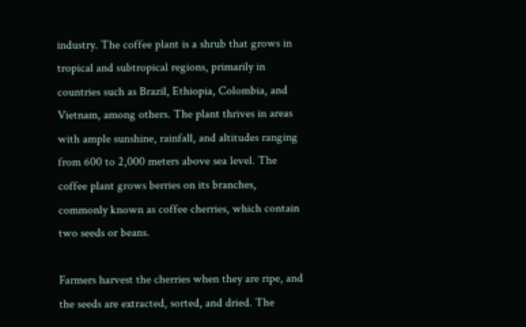industry. The coffee plant is a shrub that grows in tropical and subtropical regions, primarily in countries such as Brazil, Ethiopia, Colombia, and Vietnam, among others. The plant thrives in areas with ample sunshine, rainfall, and altitudes ranging from 600 to 2,000 meters above sea level. The coffee plant grows berries on its branches, commonly known as coffee cherries, which contain two seeds or beans.

Farmers harvest the cherries when they are ripe, and the seeds are extracted, sorted, and dried. The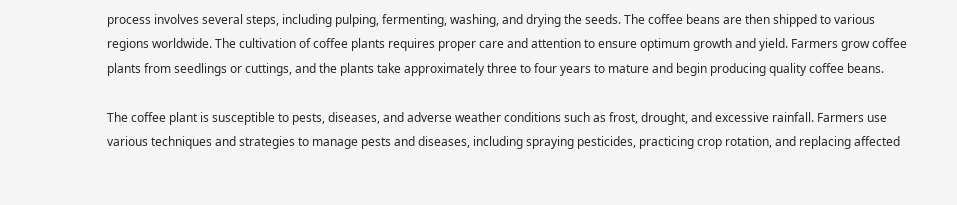process involves several steps, including pulping, fermenting, washing, and drying the seeds. The coffee beans are then shipped to various regions worldwide. The cultivation of coffee plants requires proper care and attention to ensure optimum growth and yield. Farmers grow coffee plants from seedlings or cuttings, and the plants take approximately three to four years to mature and begin producing quality coffee beans.

The coffee plant is susceptible to pests, diseases, and adverse weather conditions such as frost, drought, and excessive rainfall. Farmers use various techniques and strategies to manage pests and diseases, including spraying pesticides, practicing crop rotation, and replacing affected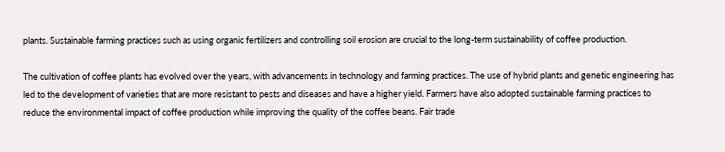plants. Sustainable farming practices such as using organic fertilizers and controlling soil erosion are crucial to the long-term sustainability of coffee production.

The cultivation of coffee plants has evolved over the years, with advancements in technology and farming practices. The use of hybrid plants and genetic engineering has led to the development of varieties that are more resistant to pests and diseases and have a higher yield. Farmers have also adopted sustainable farming practices to reduce the environmental impact of coffee production while improving the quality of the coffee beans. Fair trade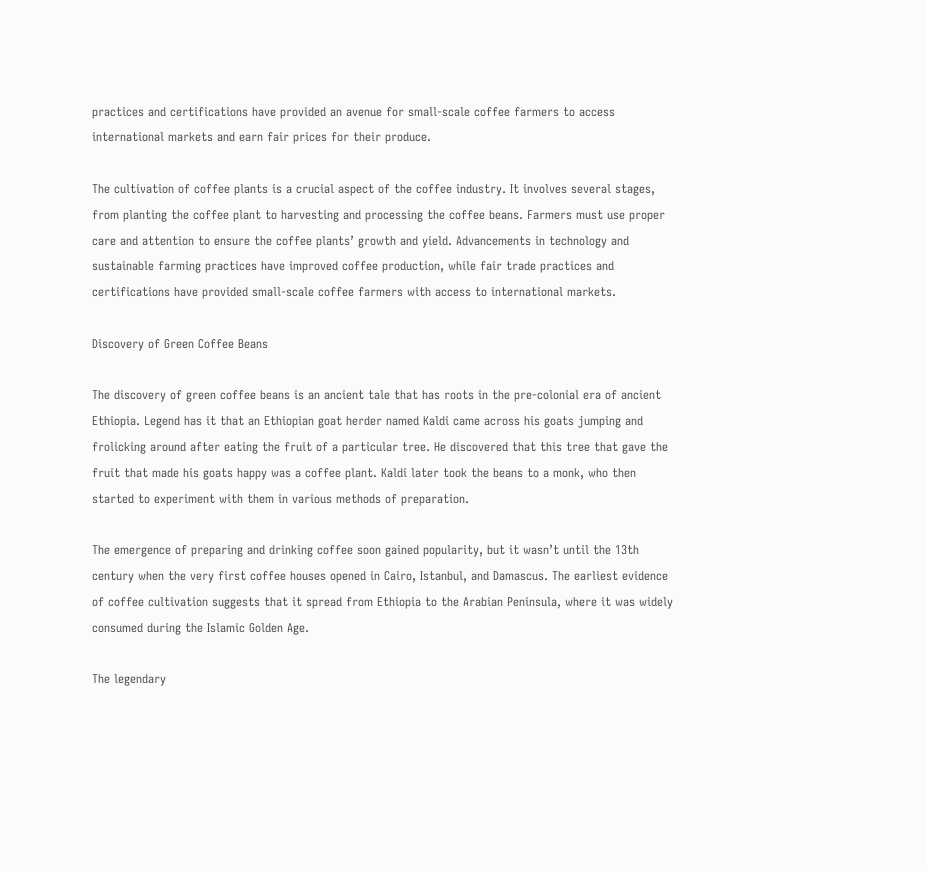practices and certifications have provided an avenue for small-scale coffee farmers to access international markets and earn fair prices for their produce.

The cultivation of coffee plants is a crucial aspect of the coffee industry. It involves several stages, from planting the coffee plant to harvesting and processing the coffee beans. Farmers must use proper care and attention to ensure the coffee plants’ growth and yield. Advancements in technology and sustainable farming practices have improved coffee production, while fair trade practices and certifications have provided small-scale coffee farmers with access to international markets.

Discovery of Green Coffee Beans

The discovery of green coffee beans is an ancient tale that has roots in the pre-colonial era of ancient Ethiopia. Legend has it that an Ethiopian goat herder named Kaldi came across his goats jumping and frolicking around after eating the fruit of a particular tree. He discovered that this tree that gave the fruit that made his goats happy was a coffee plant. Kaldi later took the beans to a monk, who then started to experiment with them in various methods of preparation.

The emergence of preparing and drinking coffee soon gained popularity, but it wasn’t until the 13th century when the very first coffee houses opened in Cairo, Istanbul, and Damascus. The earliest evidence of coffee cultivation suggests that it spread from Ethiopia to the Arabian Peninsula, where it was widely consumed during the Islamic Golden Age.

The legendary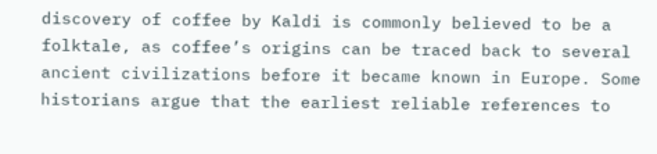discovery of coffee by Kaldi is commonly believed to be a folktale, as coffee’s origins can be traced back to several ancient civilizations before it became known in Europe. Some historians argue that the earliest reliable references to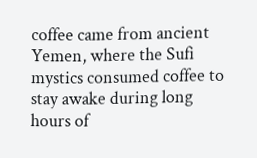coffee came from ancient Yemen, where the Sufi mystics consumed coffee to stay awake during long hours of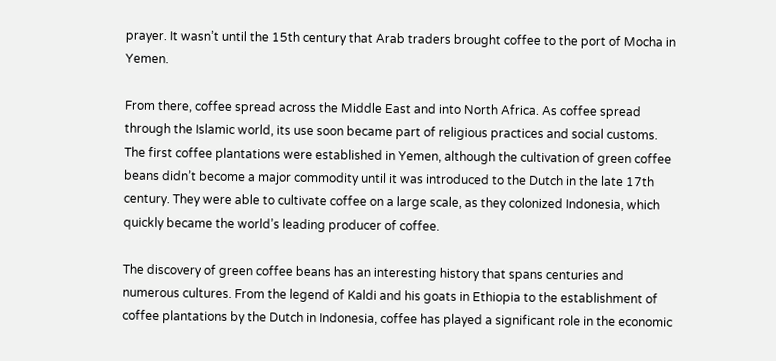prayer. It wasn’t until the 15th century that Arab traders brought coffee to the port of Mocha in Yemen.

From there, coffee spread across the Middle East and into North Africa. As coffee spread through the Islamic world, its use soon became part of religious practices and social customs. The first coffee plantations were established in Yemen, although the cultivation of green coffee beans didn’t become a major commodity until it was introduced to the Dutch in the late 17th century. They were able to cultivate coffee on a large scale, as they colonized Indonesia, which quickly became the world’s leading producer of coffee.

The discovery of green coffee beans has an interesting history that spans centuries and numerous cultures. From the legend of Kaldi and his goats in Ethiopia to the establishment of coffee plantations by the Dutch in Indonesia, coffee has played a significant role in the economic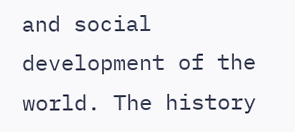and social development of the world. The history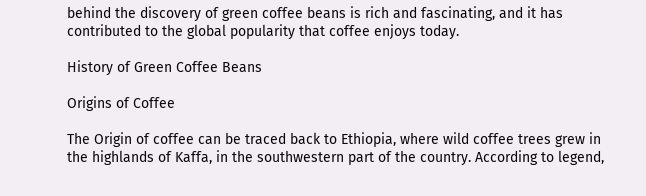behind the discovery of green coffee beans is rich and fascinating, and it has contributed to the global popularity that coffee enjoys today.

History of Green Coffee Beans

Origins of Coffee

The Origin of coffee can be traced back to Ethiopia, where wild coffee trees grew in the highlands of Kaffa, in the southwestern part of the country. According to legend,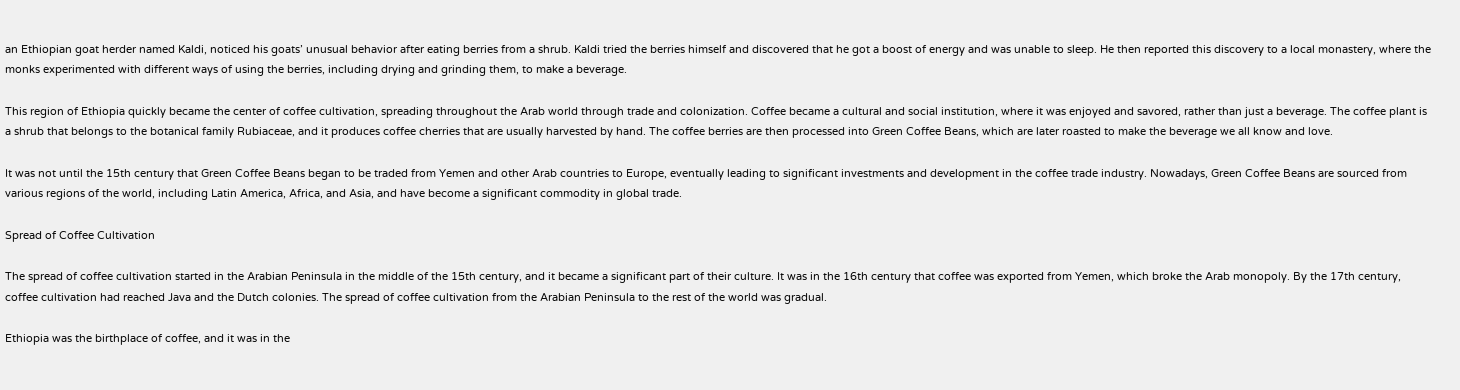an Ethiopian goat herder named Kaldi, noticed his goats’ unusual behavior after eating berries from a shrub. Kaldi tried the berries himself and discovered that he got a boost of energy and was unable to sleep. He then reported this discovery to a local monastery, where the monks experimented with different ways of using the berries, including drying and grinding them, to make a beverage.

This region of Ethiopia quickly became the center of coffee cultivation, spreading throughout the Arab world through trade and colonization. Coffee became a cultural and social institution, where it was enjoyed and savored, rather than just a beverage. The coffee plant is a shrub that belongs to the botanical family Rubiaceae, and it produces coffee cherries that are usually harvested by hand. The coffee berries are then processed into Green Coffee Beans, which are later roasted to make the beverage we all know and love.

It was not until the 15th century that Green Coffee Beans began to be traded from Yemen and other Arab countries to Europe, eventually leading to significant investments and development in the coffee trade industry. Nowadays, Green Coffee Beans are sourced from various regions of the world, including Latin America, Africa, and Asia, and have become a significant commodity in global trade.

Spread of Coffee Cultivation

The spread of coffee cultivation started in the Arabian Peninsula in the middle of the 15th century, and it became a significant part of their culture. It was in the 16th century that coffee was exported from Yemen, which broke the Arab monopoly. By the 17th century, coffee cultivation had reached Java and the Dutch colonies. The spread of coffee cultivation from the Arabian Peninsula to the rest of the world was gradual.

Ethiopia was the birthplace of coffee, and it was in the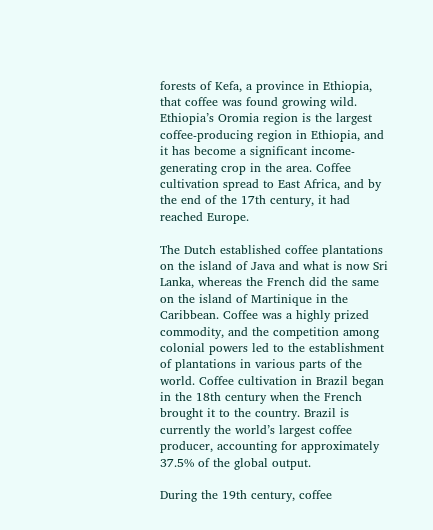forests of Kefa, a province in Ethiopia, that coffee was found growing wild. Ethiopia’s Oromia region is the largest coffee-producing region in Ethiopia, and it has become a significant income-generating crop in the area. Coffee cultivation spread to East Africa, and by the end of the 17th century, it had reached Europe.

The Dutch established coffee plantations on the island of Java and what is now Sri Lanka, whereas the French did the same on the island of Martinique in the Caribbean. Coffee was a highly prized commodity, and the competition among colonial powers led to the establishment of plantations in various parts of the world. Coffee cultivation in Brazil began in the 18th century when the French brought it to the country. Brazil is currently the world’s largest coffee producer, accounting for approximately 37.5% of the global output.

During the 19th century, coffee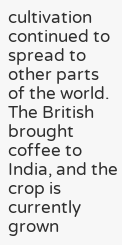cultivation continued to spread to other parts of the world. The British brought coffee to India, and the crop is currently grown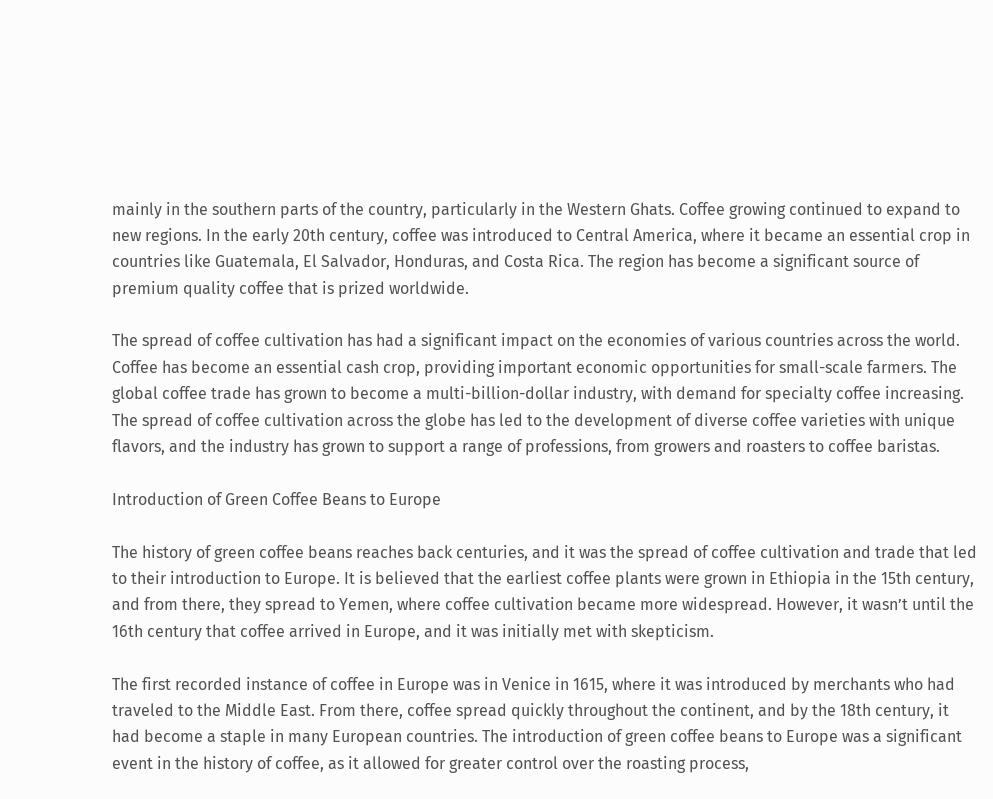mainly in the southern parts of the country, particularly in the Western Ghats. Coffee growing continued to expand to new regions. In the early 20th century, coffee was introduced to Central America, where it became an essential crop in countries like Guatemala, El Salvador, Honduras, and Costa Rica. The region has become a significant source of premium quality coffee that is prized worldwide.

The spread of coffee cultivation has had a significant impact on the economies of various countries across the world. Coffee has become an essential cash crop, providing important economic opportunities for small-scale farmers. The global coffee trade has grown to become a multi-billion-dollar industry, with demand for specialty coffee increasing. The spread of coffee cultivation across the globe has led to the development of diverse coffee varieties with unique flavors, and the industry has grown to support a range of professions, from growers and roasters to coffee baristas.

Introduction of Green Coffee Beans to Europe

The history of green coffee beans reaches back centuries, and it was the spread of coffee cultivation and trade that led to their introduction to Europe. It is believed that the earliest coffee plants were grown in Ethiopia in the 15th century, and from there, they spread to Yemen, where coffee cultivation became more widespread. However, it wasn’t until the 16th century that coffee arrived in Europe, and it was initially met with skepticism.

The first recorded instance of coffee in Europe was in Venice in 1615, where it was introduced by merchants who had traveled to the Middle East. From there, coffee spread quickly throughout the continent, and by the 18th century, it had become a staple in many European countries. The introduction of green coffee beans to Europe was a significant event in the history of coffee, as it allowed for greater control over the roasting process,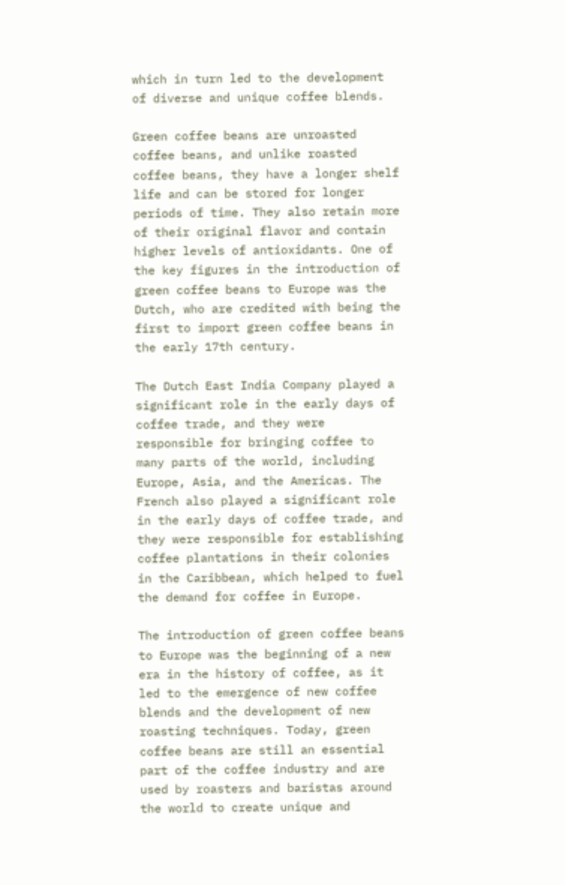which in turn led to the development of diverse and unique coffee blends.

Green coffee beans are unroasted coffee beans, and unlike roasted coffee beans, they have a longer shelf life and can be stored for longer periods of time. They also retain more of their original flavor and contain higher levels of antioxidants. One of the key figures in the introduction of green coffee beans to Europe was the Dutch, who are credited with being the first to import green coffee beans in the early 17th century.

The Dutch East India Company played a significant role in the early days of coffee trade, and they were responsible for bringing coffee to many parts of the world, including Europe, Asia, and the Americas. The French also played a significant role in the early days of coffee trade, and they were responsible for establishing coffee plantations in their colonies in the Caribbean, which helped to fuel the demand for coffee in Europe.

The introduction of green coffee beans to Europe was the beginning of a new era in the history of coffee, as it led to the emergence of new coffee blends and the development of new roasting techniques. Today, green coffee beans are still an essential part of the coffee industry and are used by roasters and baristas around the world to create unique and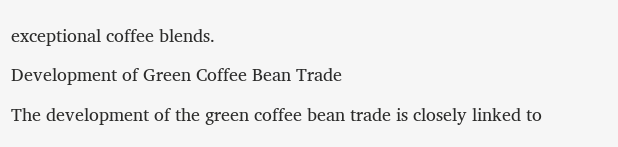exceptional coffee blends.

Development of Green Coffee Bean Trade

The development of the green coffee bean trade is closely linked to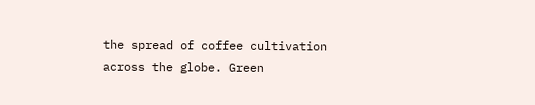the spread of coffee cultivation across the globe. Green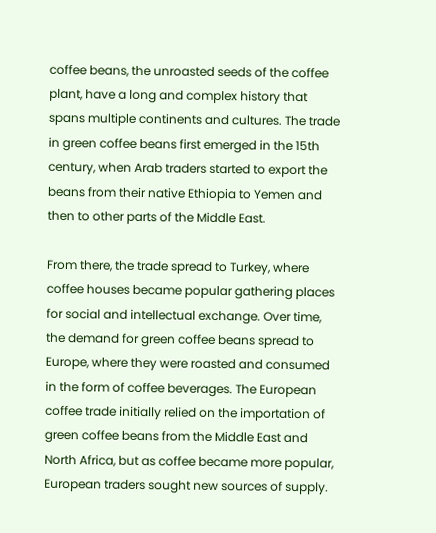coffee beans, the unroasted seeds of the coffee plant, have a long and complex history that spans multiple continents and cultures. The trade in green coffee beans first emerged in the 15th century, when Arab traders started to export the beans from their native Ethiopia to Yemen and then to other parts of the Middle East.

From there, the trade spread to Turkey, where coffee houses became popular gathering places for social and intellectual exchange. Over time, the demand for green coffee beans spread to Europe, where they were roasted and consumed in the form of coffee beverages. The European coffee trade initially relied on the importation of green coffee beans from the Middle East and North Africa, but as coffee became more popular, European traders sought new sources of supply.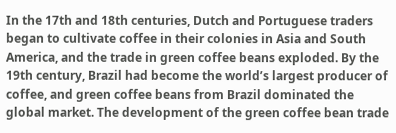In the 17th and 18th centuries, Dutch and Portuguese traders began to cultivate coffee in their colonies in Asia and South America, and the trade in green coffee beans exploded. By the 19th century, Brazil had become the world’s largest producer of coffee, and green coffee beans from Brazil dominated the global market. The development of the green coffee bean trade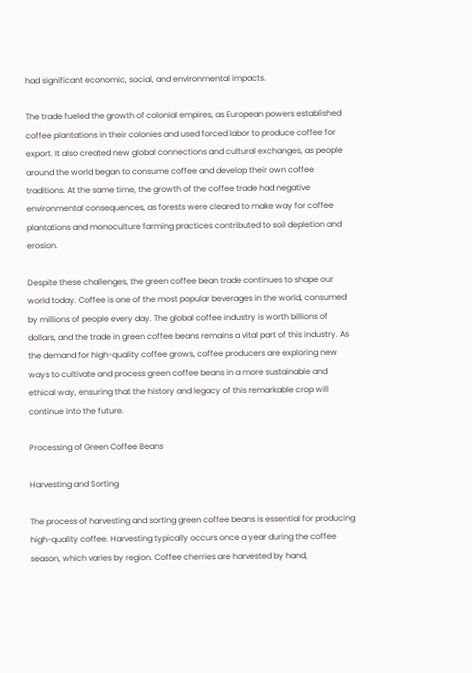had significant economic, social, and environmental impacts.

The trade fueled the growth of colonial empires, as European powers established coffee plantations in their colonies and used forced labor to produce coffee for export. It also created new global connections and cultural exchanges, as people around the world began to consume coffee and develop their own coffee traditions. At the same time, the growth of the coffee trade had negative environmental consequences, as forests were cleared to make way for coffee plantations and monoculture farming practices contributed to soil depletion and erosion.

Despite these challenges, the green coffee bean trade continues to shape our world today. Coffee is one of the most popular beverages in the world, consumed by millions of people every day. The global coffee industry is worth billions of dollars, and the trade in green coffee beans remains a vital part of this industry. As the demand for high-quality coffee grows, coffee producers are exploring new ways to cultivate and process green coffee beans in a more sustainable and ethical way, ensuring that the history and legacy of this remarkable crop will continue into the future.

Processing of Green Coffee Beans

Harvesting and Sorting

The process of harvesting and sorting green coffee beans is essential for producing high-quality coffee. Harvesting typically occurs once a year during the coffee season, which varies by region. Coffee cherries are harvested by hand,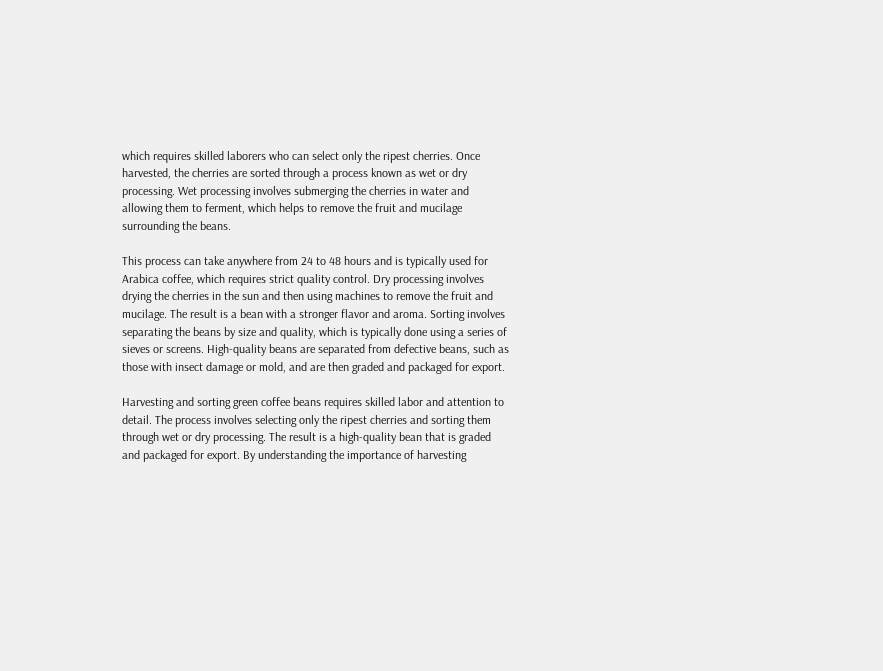which requires skilled laborers who can select only the ripest cherries. Once harvested, the cherries are sorted through a process known as wet or dry processing. Wet processing involves submerging the cherries in water and allowing them to ferment, which helps to remove the fruit and mucilage surrounding the beans.

This process can take anywhere from 24 to 48 hours and is typically used for Arabica coffee, which requires strict quality control. Dry processing involves drying the cherries in the sun and then using machines to remove the fruit and mucilage. The result is a bean with a stronger flavor and aroma. Sorting involves separating the beans by size and quality, which is typically done using a series of sieves or screens. High-quality beans are separated from defective beans, such as those with insect damage or mold, and are then graded and packaged for export.

Harvesting and sorting green coffee beans requires skilled labor and attention to detail. The process involves selecting only the ripest cherries and sorting them through wet or dry processing. The result is a high-quality bean that is graded and packaged for export. By understanding the importance of harvesting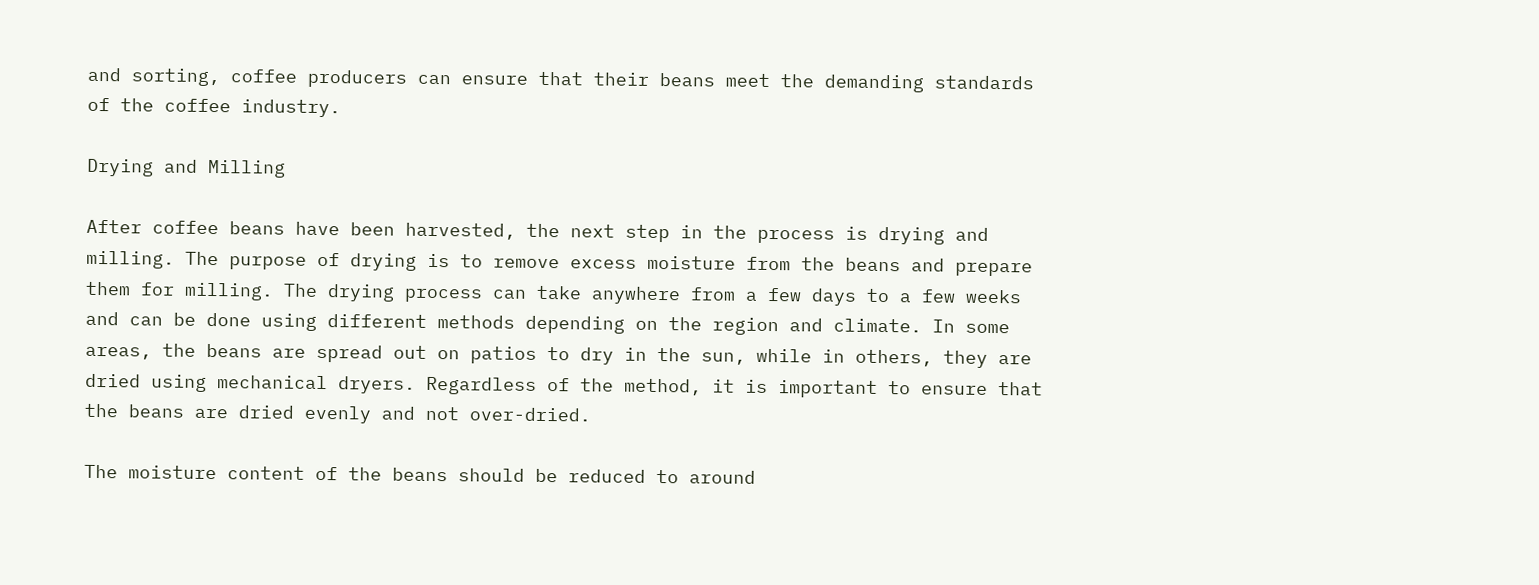and sorting, coffee producers can ensure that their beans meet the demanding standards of the coffee industry.

Drying and Milling

After coffee beans have been harvested, the next step in the process is drying and milling. The purpose of drying is to remove excess moisture from the beans and prepare them for milling. The drying process can take anywhere from a few days to a few weeks and can be done using different methods depending on the region and climate. In some areas, the beans are spread out on patios to dry in the sun, while in others, they are dried using mechanical dryers. Regardless of the method, it is important to ensure that the beans are dried evenly and not over-dried.

The moisture content of the beans should be reduced to around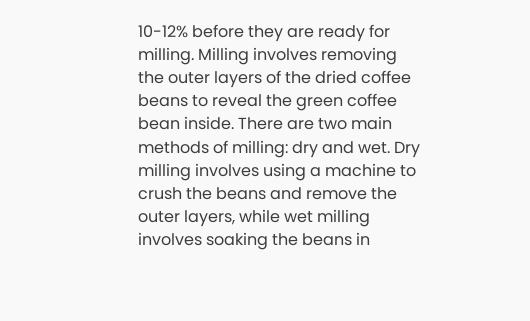10-12% before they are ready for milling. Milling involves removing the outer layers of the dried coffee beans to reveal the green coffee bean inside. There are two main methods of milling: dry and wet. Dry milling involves using a machine to crush the beans and remove the outer layers, while wet milling involves soaking the beans in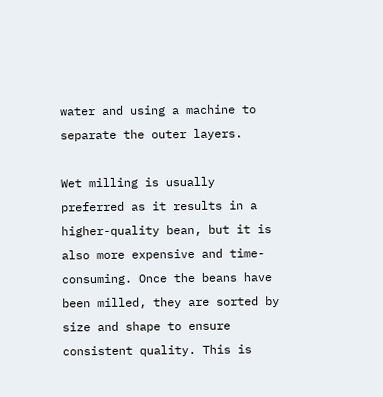water and using a machine to separate the outer layers.

Wet milling is usually preferred as it results in a higher-quality bean, but it is also more expensive and time-consuming. Once the beans have been milled, they are sorted by size and shape to ensure consistent quality. This is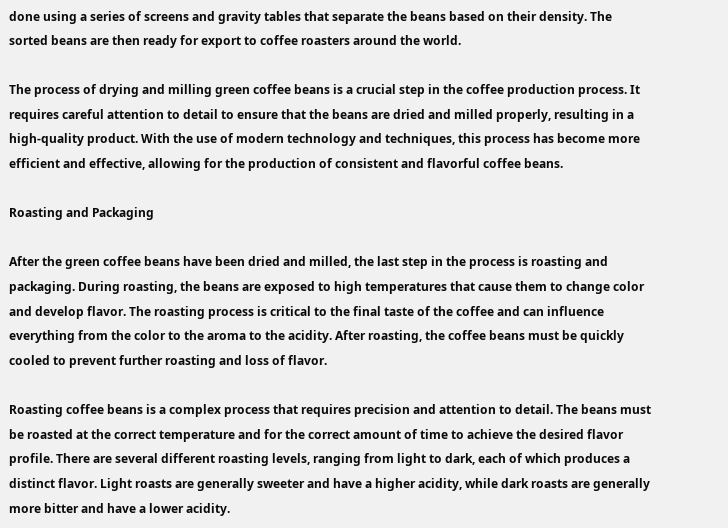done using a series of screens and gravity tables that separate the beans based on their density. The sorted beans are then ready for export to coffee roasters around the world.

The process of drying and milling green coffee beans is a crucial step in the coffee production process. It requires careful attention to detail to ensure that the beans are dried and milled properly, resulting in a high-quality product. With the use of modern technology and techniques, this process has become more efficient and effective, allowing for the production of consistent and flavorful coffee beans.

Roasting and Packaging

After the green coffee beans have been dried and milled, the last step in the process is roasting and packaging. During roasting, the beans are exposed to high temperatures that cause them to change color and develop flavor. The roasting process is critical to the final taste of the coffee and can influence everything from the color to the aroma to the acidity. After roasting, the coffee beans must be quickly cooled to prevent further roasting and loss of flavor.

Roasting coffee beans is a complex process that requires precision and attention to detail. The beans must be roasted at the correct temperature and for the correct amount of time to achieve the desired flavor profile. There are several different roasting levels, ranging from light to dark, each of which produces a distinct flavor. Light roasts are generally sweeter and have a higher acidity, while dark roasts are generally more bitter and have a lower acidity.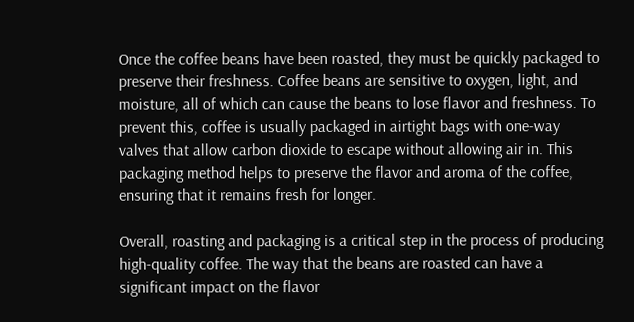Once the coffee beans have been roasted, they must be quickly packaged to preserve their freshness. Coffee beans are sensitive to oxygen, light, and moisture, all of which can cause the beans to lose flavor and freshness. To prevent this, coffee is usually packaged in airtight bags with one-way valves that allow carbon dioxide to escape without allowing air in. This packaging method helps to preserve the flavor and aroma of the coffee, ensuring that it remains fresh for longer.

Overall, roasting and packaging is a critical step in the process of producing high-quality coffee. The way that the beans are roasted can have a significant impact on the flavor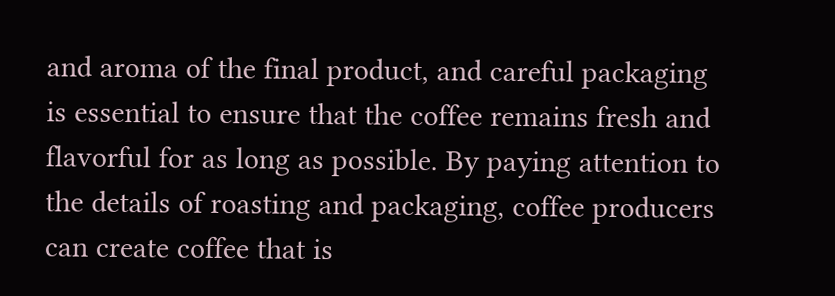and aroma of the final product, and careful packaging is essential to ensure that the coffee remains fresh and flavorful for as long as possible. By paying attention to the details of roasting and packaging, coffee producers can create coffee that is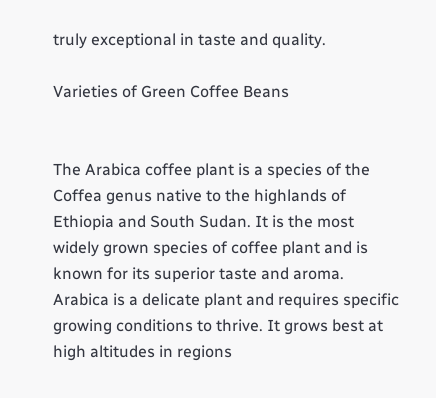truly exceptional in taste and quality.

Varieties of Green Coffee Beans


The Arabica coffee plant is a species of the Coffea genus native to the highlands of Ethiopia and South Sudan. It is the most widely grown species of coffee plant and is known for its superior taste and aroma. Arabica is a delicate plant and requires specific growing conditions to thrive. It grows best at high altitudes in regions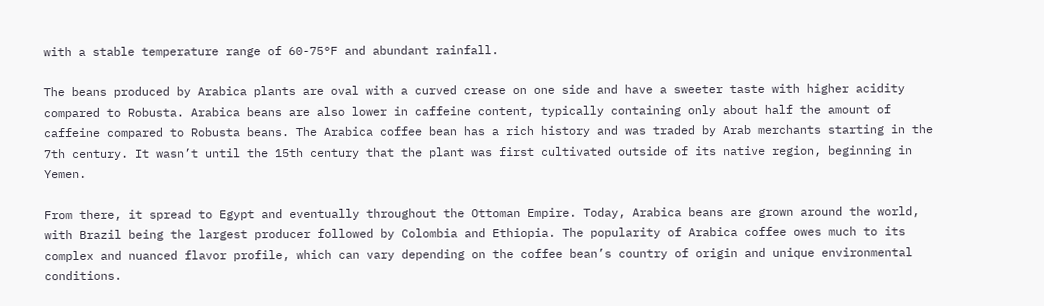with a stable temperature range of 60-75°F and abundant rainfall.

The beans produced by Arabica plants are oval with a curved crease on one side and have a sweeter taste with higher acidity compared to Robusta. Arabica beans are also lower in caffeine content, typically containing only about half the amount of caffeine compared to Robusta beans. The Arabica coffee bean has a rich history and was traded by Arab merchants starting in the 7th century. It wasn’t until the 15th century that the plant was first cultivated outside of its native region, beginning in Yemen.

From there, it spread to Egypt and eventually throughout the Ottoman Empire. Today, Arabica beans are grown around the world, with Brazil being the largest producer followed by Colombia and Ethiopia. The popularity of Arabica coffee owes much to its complex and nuanced flavor profile, which can vary depending on the coffee bean’s country of origin and unique environmental conditions.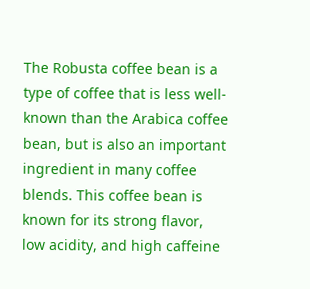The Robusta coffee bean is a type of coffee that is less well-known than the Arabica coffee bean, but is also an important ingredient in many coffee blends. This coffee bean is known for its strong flavor, low acidity, and high caffeine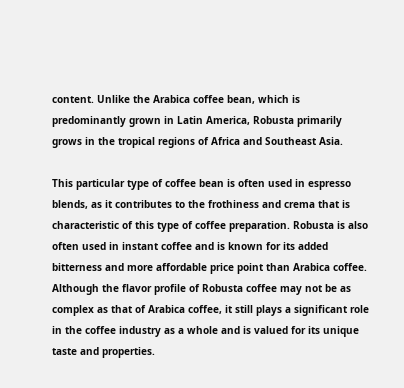content. Unlike the Arabica coffee bean, which is predominantly grown in Latin America, Robusta primarily grows in the tropical regions of Africa and Southeast Asia.

This particular type of coffee bean is often used in espresso blends, as it contributes to the frothiness and crema that is characteristic of this type of coffee preparation. Robusta is also often used in instant coffee and is known for its added bitterness and more affordable price point than Arabica coffee. Although the flavor profile of Robusta coffee may not be as complex as that of Arabica coffee, it still plays a significant role in the coffee industry as a whole and is valued for its unique taste and properties.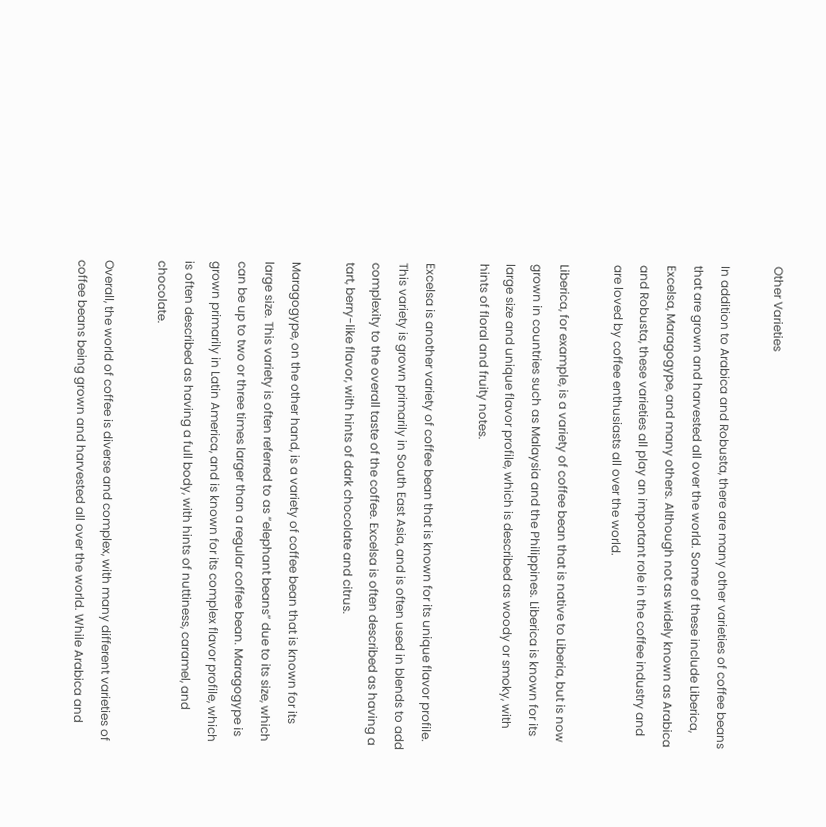Other Varieties

In addition to Arabica and Robusta, there are many other varieties of coffee beans that are grown and harvested all over the world. Some of these include Liberica, Excelsa, Maragogype, and many others. Although not as widely known as Arabica and Robusta, these varieties all play an important role in the coffee industry and are loved by coffee enthusiasts all over the world.

Liberica, for example, is a variety of coffee bean that is native to Liberia, but is now grown in countries such as Malaysia and the Philippines. Liberica is known for its large size and unique flavor profile, which is described as woody or smoky, with hints of floral and fruity notes.

Excelsa is another variety of coffee bean that is known for its unique flavor profile. This variety is grown primarily in South East Asia, and is often used in blends to add complexity to the overall taste of the coffee. Excelsa is often described as having a tart, berry-like flavor, with hints of dark chocolate and citrus.

Maragogype, on the other hand, is a variety of coffee bean that is known for its large size. This variety is often referred to as “elephant beans” due to its size, which can be up to two or three times larger than a regular coffee bean. Maragogype is grown primarily in Latin America, and is known for its complex flavor profile, which is often described as having a full body, with hints of nuttiness, caramel, and chocolate.

Overall, the world of coffee is diverse and complex, with many different varieties of coffee beans being grown and harvested all over the world. While Arabica and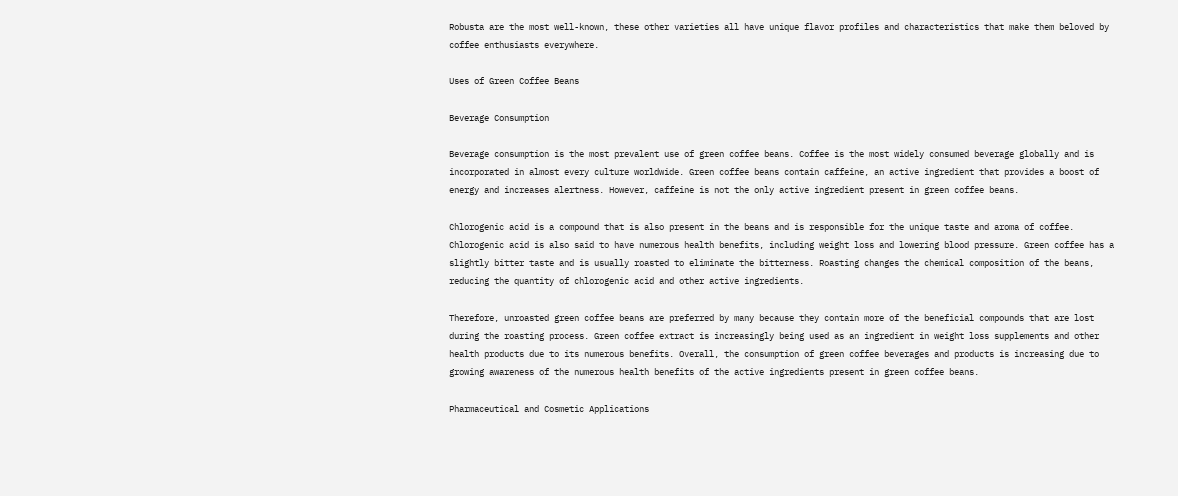Robusta are the most well-known, these other varieties all have unique flavor profiles and characteristics that make them beloved by coffee enthusiasts everywhere.

Uses of Green Coffee Beans

Beverage Consumption

Beverage consumption is the most prevalent use of green coffee beans. Coffee is the most widely consumed beverage globally and is incorporated in almost every culture worldwide. Green coffee beans contain caffeine, an active ingredient that provides a boost of energy and increases alertness. However, caffeine is not the only active ingredient present in green coffee beans.

Chlorogenic acid is a compound that is also present in the beans and is responsible for the unique taste and aroma of coffee. Chlorogenic acid is also said to have numerous health benefits, including weight loss and lowering blood pressure. Green coffee has a slightly bitter taste and is usually roasted to eliminate the bitterness. Roasting changes the chemical composition of the beans, reducing the quantity of chlorogenic acid and other active ingredients.

Therefore, unroasted green coffee beans are preferred by many because they contain more of the beneficial compounds that are lost during the roasting process. Green coffee extract is increasingly being used as an ingredient in weight loss supplements and other health products due to its numerous benefits. Overall, the consumption of green coffee beverages and products is increasing due to growing awareness of the numerous health benefits of the active ingredients present in green coffee beans.

Pharmaceutical and Cosmetic Applications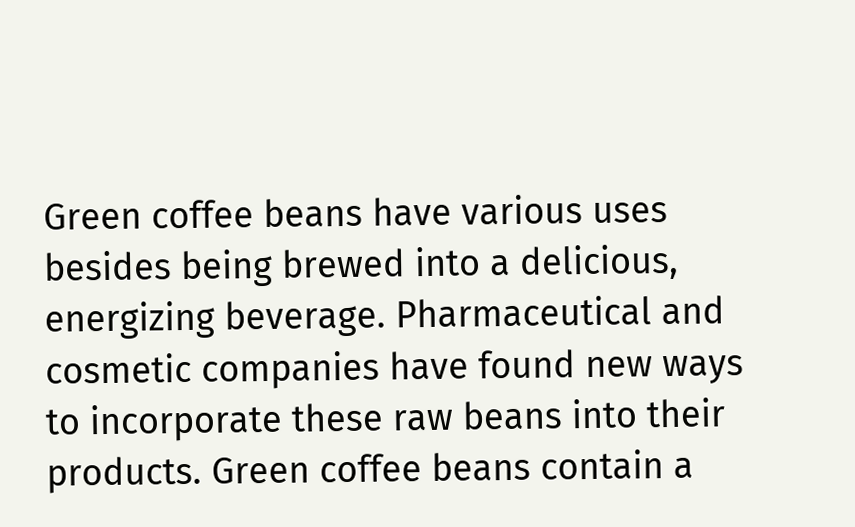Green coffee beans have various uses besides being brewed into a delicious, energizing beverage. Pharmaceutical and cosmetic companies have found new ways to incorporate these raw beans into their products. Green coffee beans contain a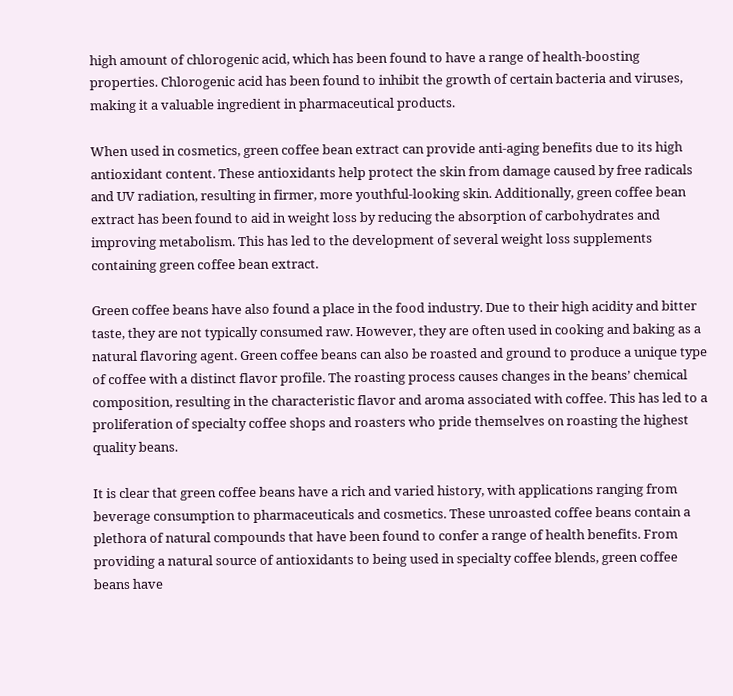high amount of chlorogenic acid, which has been found to have a range of health-boosting properties. Chlorogenic acid has been found to inhibit the growth of certain bacteria and viruses, making it a valuable ingredient in pharmaceutical products.

When used in cosmetics, green coffee bean extract can provide anti-aging benefits due to its high antioxidant content. These antioxidants help protect the skin from damage caused by free radicals and UV radiation, resulting in firmer, more youthful-looking skin. Additionally, green coffee bean extract has been found to aid in weight loss by reducing the absorption of carbohydrates and improving metabolism. This has led to the development of several weight loss supplements containing green coffee bean extract.

Green coffee beans have also found a place in the food industry. Due to their high acidity and bitter taste, they are not typically consumed raw. However, they are often used in cooking and baking as a natural flavoring agent. Green coffee beans can also be roasted and ground to produce a unique type of coffee with a distinct flavor profile. The roasting process causes changes in the beans’ chemical composition, resulting in the characteristic flavor and aroma associated with coffee. This has led to a proliferation of specialty coffee shops and roasters who pride themselves on roasting the highest quality beans.

It is clear that green coffee beans have a rich and varied history, with applications ranging from beverage consumption to pharmaceuticals and cosmetics. These unroasted coffee beans contain a plethora of natural compounds that have been found to confer a range of health benefits. From providing a natural source of antioxidants to being used in specialty coffee blends, green coffee beans have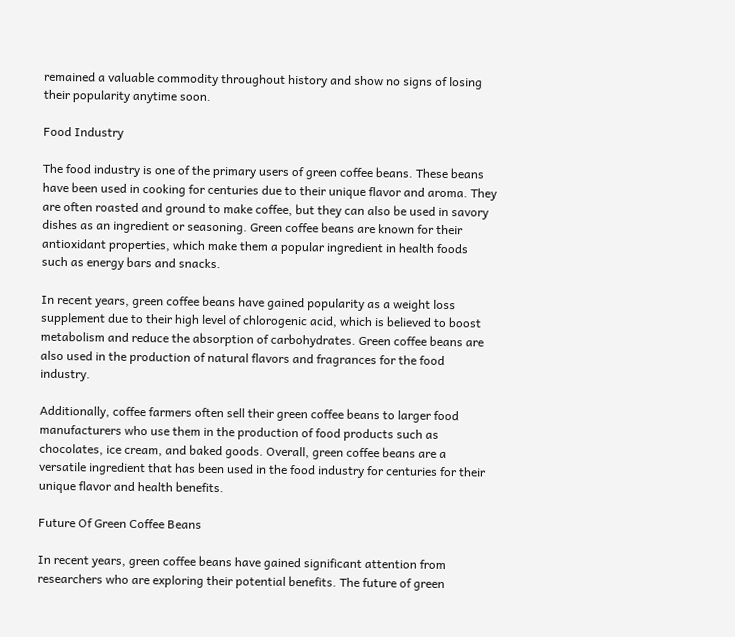remained a valuable commodity throughout history and show no signs of losing their popularity anytime soon.

Food Industry

The food industry is one of the primary users of green coffee beans. These beans have been used in cooking for centuries due to their unique flavor and aroma. They are often roasted and ground to make coffee, but they can also be used in savory dishes as an ingredient or seasoning. Green coffee beans are known for their antioxidant properties, which make them a popular ingredient in health foods such as energy bars and snacks.

In recent years, green coffee beans have gained popularity as a weight loss supplement due to their high level of chlorogenic acid, which is believed to boost metabolism and reduce the absorption of carbohydrates. Green coffee beans are also used in the production of natural flavors and fragrances for the food industry.

Additionally, coffee farmers often sell their green coffee beans to larger food manufacturers who use them in the production of food products such as chocolates, ice cream, and baked goods. Overall, green coffee beans are a versatile ingredient that has been used in the food industry for centuries for their unique flavor and health benefits.

Future Of Green Coffee Beans

In recent years, green coffee beans have gained significant attention from researchers who are exploring their potential benefits. The future of green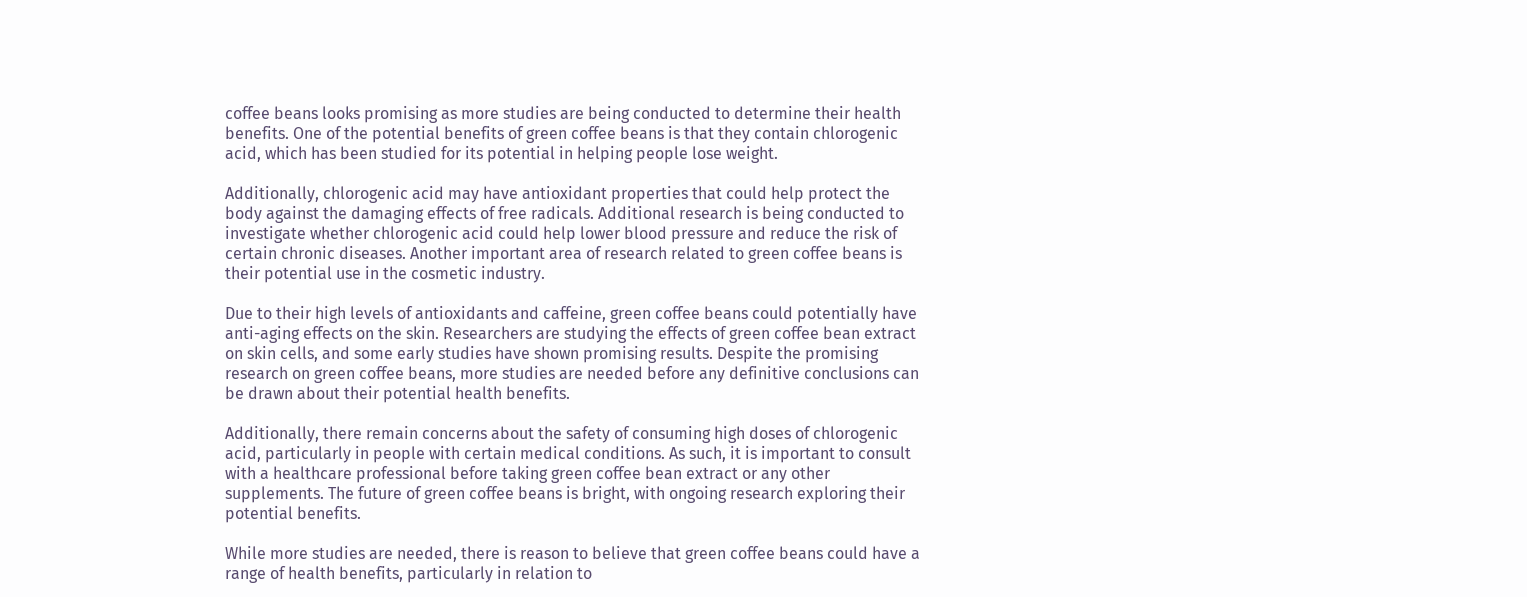coffee beans looks promising as more studies are being conducted to determine their health benefits. One of the potential benefits of green coffee beans is that they contain chlorogenic acid, which has been studied for its potential in helping people lose weight.

Additionally, chlorogenic acid may have antioxidant properties that could help protect the body against the damaging effects of free radicals. Additional research is being conducted to investigate whether chlorogenic acid could help lower blood pressure and reduce the risk of certain chronic diseases. Another important area of research related to green coffee beans is their potential use in the cosmetic industry.

Due to their high levels of antioxidants and caffeine, green coffee beans could potentially have anti-aging effects on the skin. Researchers are studying the effects of green coffee bean extract on skin cells, and some early studies have shown promising results. Despite the promising research on green coffee beans, more studies are needed before any definitive conclusions can be drawn about their potential health benefits.

Additionally, there remain concerns about the safety of consuming high doses of chlorogenic acid, particularly in people with certain medical conditions. As such, it is important to consult with a healthcare professional before taking green coffee bean extract or any other supplements. The future of green coffee beans is bright, with ongoing research exploring their potential benefits.

While more studies are needed, there is reason to believe that green coffee beans could have a range of health benefits, particularly in relation to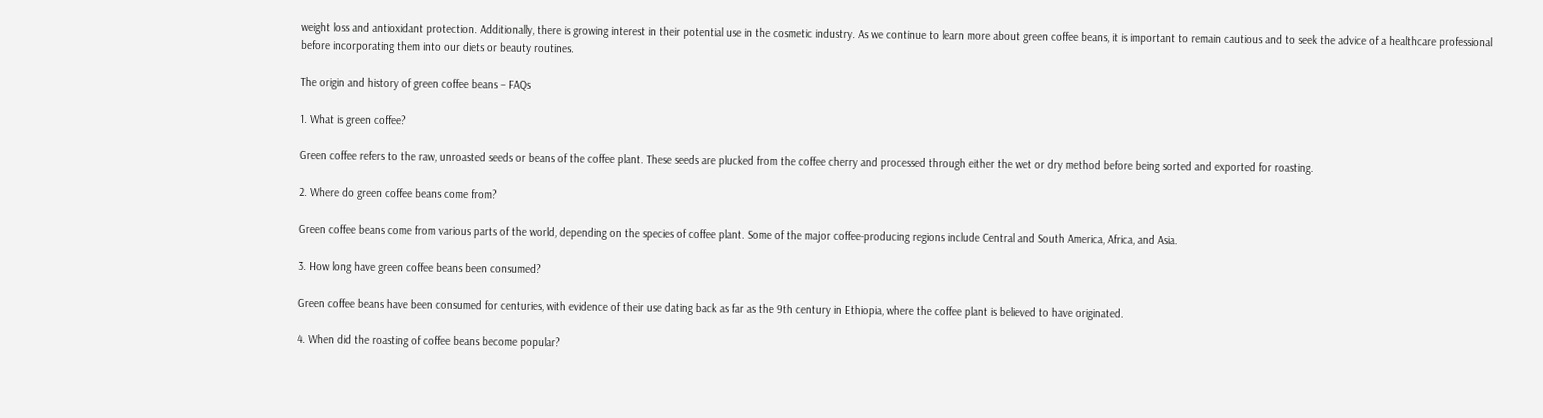weight loss and antioxidant protection. Additionally, there is growing interest in their potential use in the cosmetic industry. As we continue to learn more about green coffee beans, it is important to remain cautious and to seek the advice of a healthcare professional before incorporating them into our diets or beauty routines.

The origin and history of green coffee beans – FAQs

1. What is green coffee?

Green coffee refers to the raw, unroasted seeds or beans of the coffee plant. These seeds are plucked from the coffee cherry and processed through either the wet or dry method before being sorted and exported for roasting.

2. Where do green coffee beans come from?

Green coffee beans come from various parts of the world, depending on the species of coffee plant. Some of the major coffee-producing regions include Central and South America, Africa, and Asia.

3. How long have green coffee beans been consumed?

Green coffee beans have been consumed for centuries, with evidence of their use dating back as far as the 9th century in Ethiopia, where the coffee plant is believed to have originated.

4. When did the roasting of coffee beans become popular?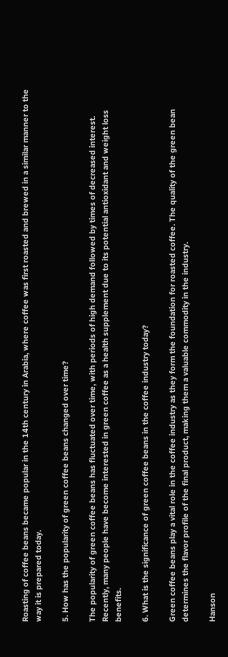Roasting of coffee beans became popular in the 14th century in Arabia, where coffee was first roasted and brewed in a similar manner to the way it is prepared today.

5. How has the popularity of green coffee beans changed over time?

The popularity of green coffee beans has fluctuated over time, with periods of high demand followed by times of decreased interest. Recently, many people have become interested in green coffee as a health supplement due to its potential antioxidant and weight loss benefits.

6. What is the significance of green coffee beans in the coffee industry today?

Green coffee beans play a vital role in the coffee industry as they form the foundation for roasted coffee. The quality of the green bean determines the flavor profile of the final product, making them a valuable commodity in the industry.

Hanson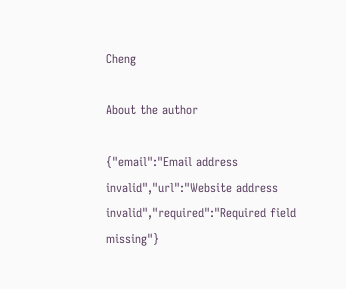Cheng

About the author

{"email":"Email address invalid","url":"Website address invalid","required":"Required field missing"}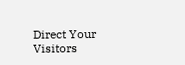Direct Your Visitors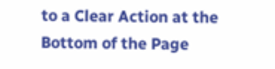to a Clear Action at the Bottom of the Page